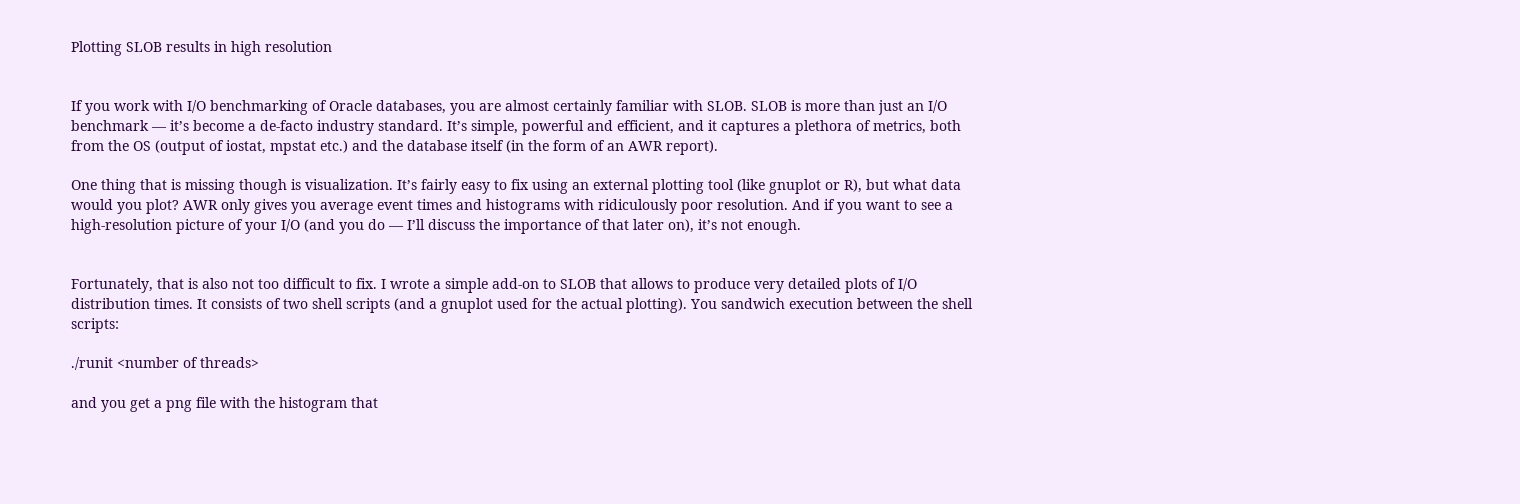Plotting SLOB results in high resolution


If you work with I/O benchmarking of Oracle databases, you are almost certainly familiar with SLOB. SLOB is more than just an I/O benchmark — it’s become a de-facto industry standard. It’s simple, powerful and efficient, and it captures a plethora of metrics, both from the OS (output of iostat, mpstat etc.) and the database itself (in the form of an AWR report).

One thing that is missing though is visualization. It’s fairly easy to fix using an external plotting tool (like gnuplot or R), but what data would you plot? AWR only gives you average event times and histograms with ridiculously poor resolution. And if you want to see a high-resolution picture of your I/O (and you do — I’ll discuss the importance of that later on), it’s not enough.


Fortunately, that is also not too difficult to fix. I wrote a simple add-on to SLOB that allows to produce very detailed plots of I/O distribution times. It consists of two shell scripts (and a gnuplot used for the actual plotting). You sandwich execution between the shell scripts:

./runit <number of threads>

and you get a png file with the histogram that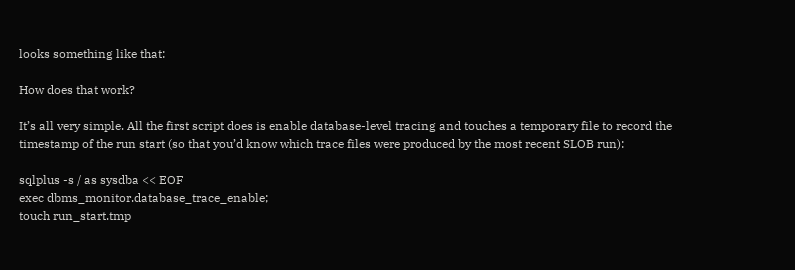looks something like that:

How does that work?

It’s all very simple. All the first script does is enable database-level tracing and touches a temporary file to record the timestamp of the run start (so that you’d know which trace files were produced by the most recent SLOB run):

sqlplus -s / as sysdba << EOF
exec dbms_monitor.database_trace_enable;
touch run_start.tmp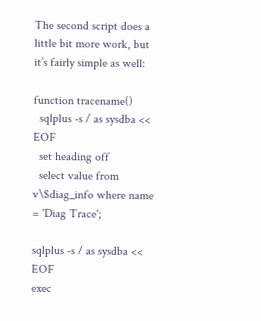The second script does a little bit more work, but it’s fairly simple as well:

function tracename()
  sqlplus -s / as sysdba << EOF
  set heading off
  select value from v\$diag_info where name = 'Diag Trace';

sqlplus -s / as sysdba << EOF
exec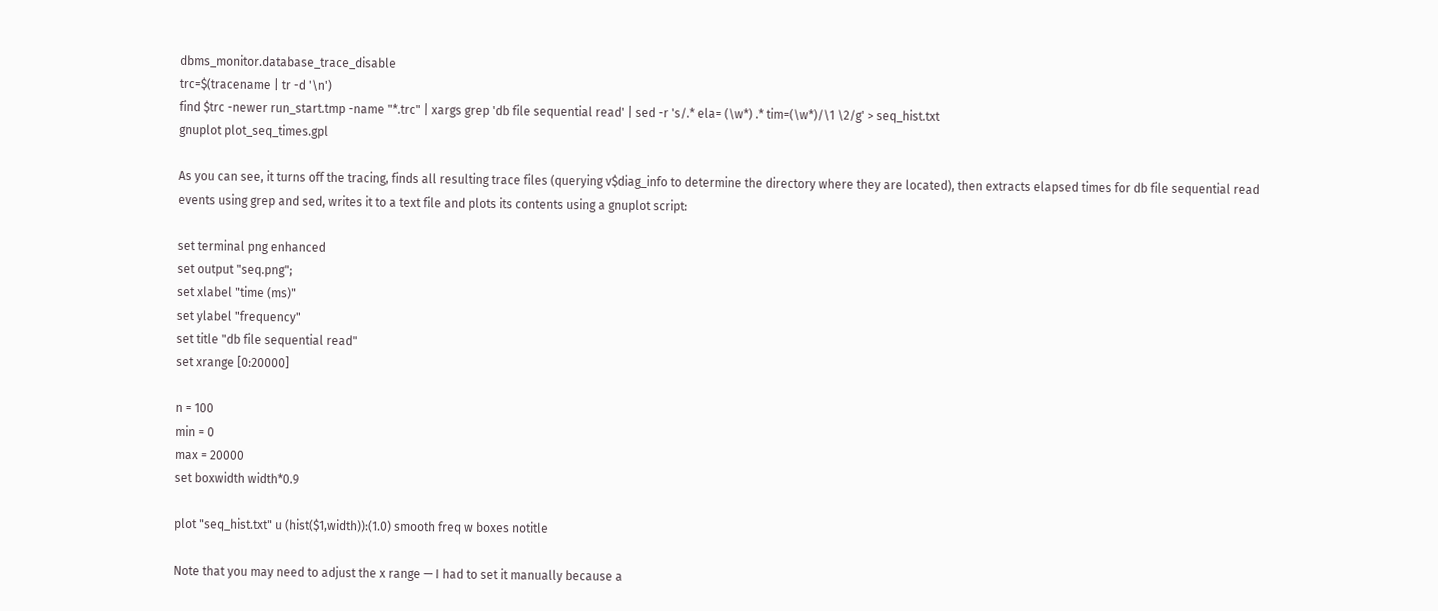dbms_monitor.database_trace_disable
trc=$(tracename | tr -d '\n')
find $trc -newer run_start.tmp -name "*.trc" | xargs grep 'db file sequential read' | sed -r 's/.* ela= (\w*) .* tim=(\w*)/\1 \2/g' > seq_hist.txt
gnuplot plot_seq_times.gpl

As you can see, it turns off the tracing, finds all resulting trace files (querying v$diag_info to determine the directory where they are located), then extracts elapsed times for db file sequential read events using grep and sed, writes it to a text file and plots its contents using a gnuplot script:

set terminal png enhanced
set output "seq.png";
set xlabel "time (ms)"
set ylabel "frequency"
set title "db file sequential read"
set xrange [0:20000]

n = 100
min = 0
max = 20000
set boxwidth width*0.9

plot "seq_hist.txt" u (hist($1,width)):(1.0) smooth freq w boxes notitle

Note that you may need to adjust the x range — I had to set it manually because a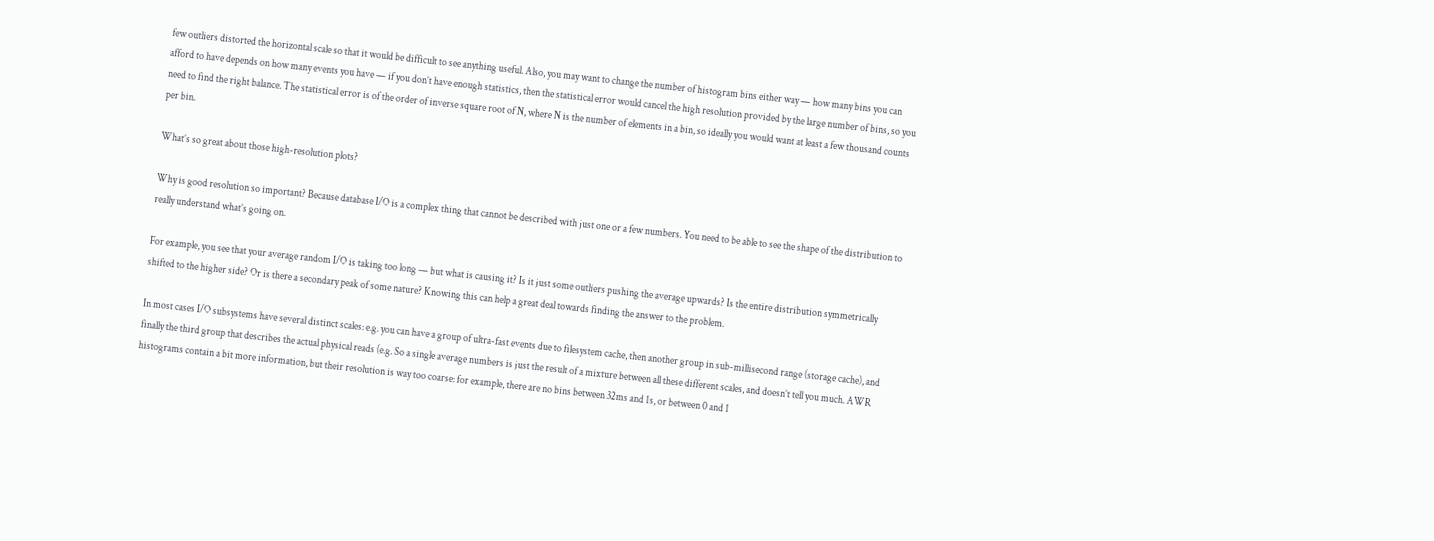few outliers distorted the horizontal scale so that it would be difficult to see anything useful. Also, you may want to change the number of histogram bins either way — how many bins you can afford to have depends on how many events you have — if you don’t have enough statistics, then the statistical error would cancel the high resolution provided by the large number of bins, so you need to find the right balance. The statistical error is of the order of inverse square root of N, where N is the number of elements in a bin, so ideally you would want at least a few thousand counts per bin.

What’s so great about those high-resolution plots?

Why is good resolution so important? Because database I/O is a complex thing that cannot be described with just one or a few numbers. You need to be able to see the shape of the distribution to really understand what’s going on.

For example, you see that your average random I/O is taking too long — but what is causing it? Is it just some outliers pushing the average upwards? Is the entire distribution symmetrically shifted to the higher side? Or is there a secondary peak of some nature? Knowing this can help a great deal towards finding the answer to the problem.

In most cases I/O subsystems have several distinct scales: e.g. you can have a group of ultra-fast events due to filesystem cache, then another group in sub-millisecond range (storage cache), and finally the third group that describes the actual physical reads (e.g. So a single average numbers is just the result of a mixture between all these different scales, and doesn’t tell you much. AWR histograms contain a bit more information, but their resolution is way too coarse: for example, there are no bins between 32ms and 1s, or between 0 and 1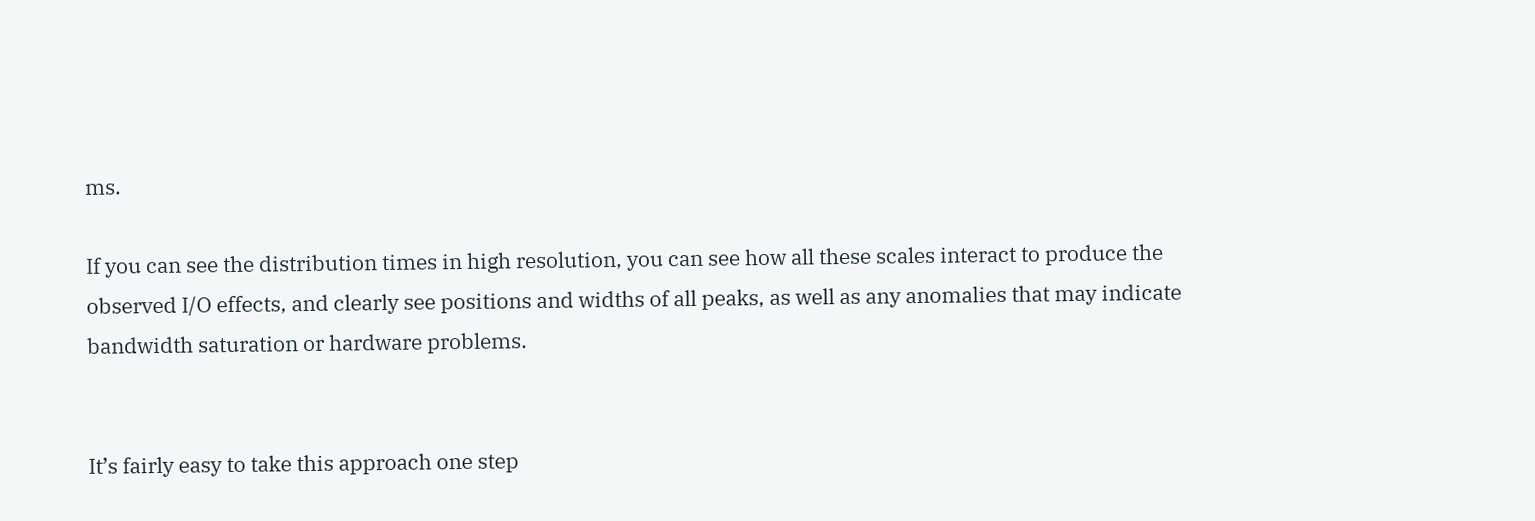ms.

If you can see the distribution times in high resolution, you can see how all these scales interact to produce the observed I/O effects, and clearly see positions and widths of all peaks, as well as any anomalies that may indicate bandwidth saturation or hardware problems.


It’s fairly easy to take this approach one step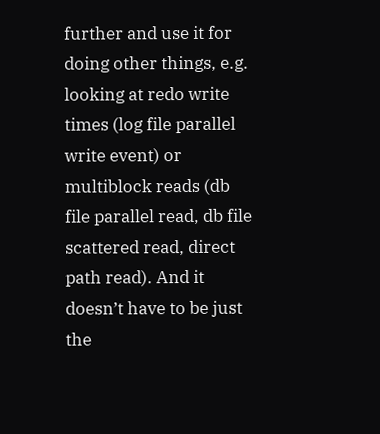further and use it for doing other things, e.g. looking at redo write times (log file parallel write event) or multiblock reads (db file parallel read, db file scattered read, direct path read). And it doesn’t have to be just the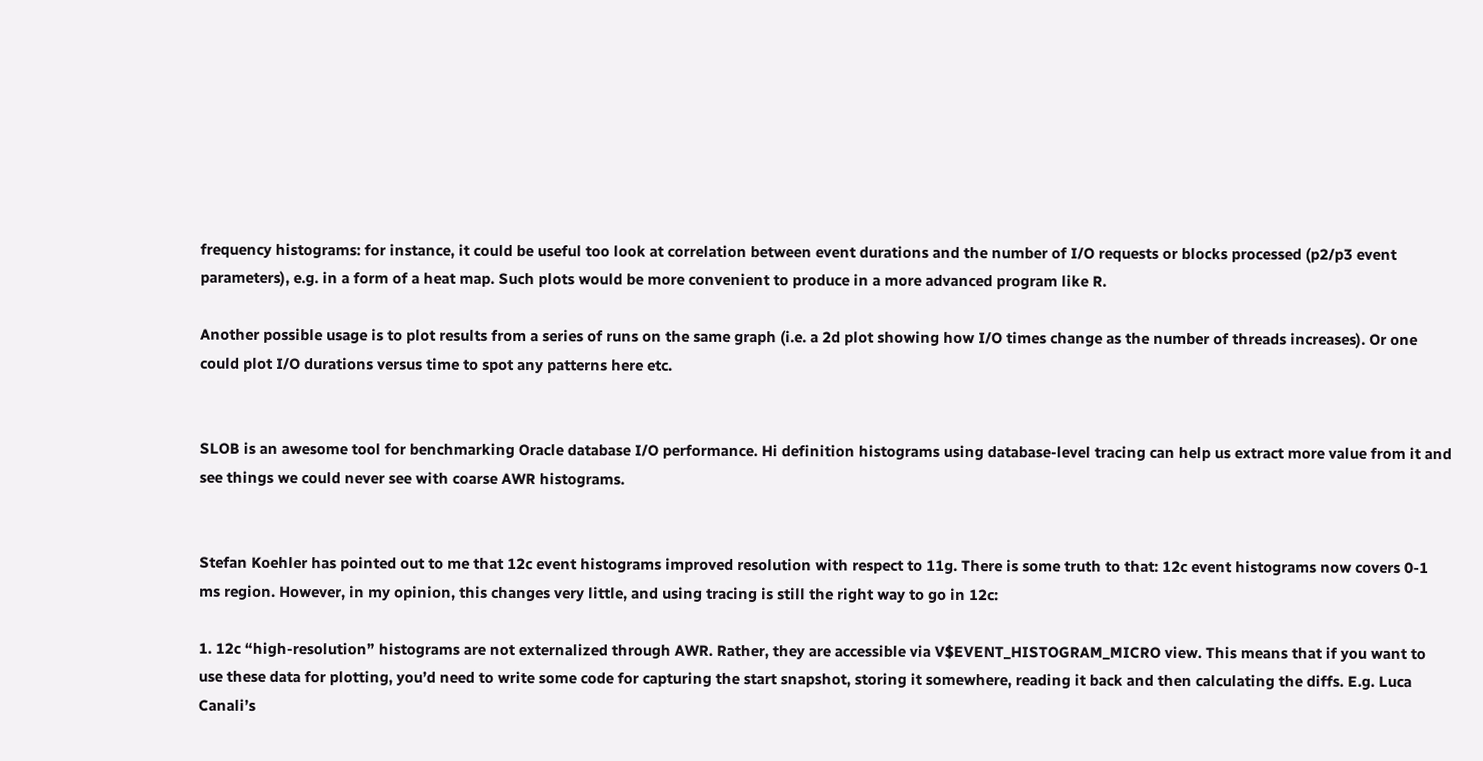frequency histograms: for instance, it could be useful too look at correlation between event durations and the number of I/O requests or blocks processed (p2/p3 event parameters), e.g. in a form of a heat map. Such plots would be more convenient to produce in a more advanced program like R.

Another possible usage is to plot results from a series of runs on the same graph (i.e. a 2d plot showing how I/O times change as the number of threads increases). Or one could plot I/O durations versus time to spot any patterns here etc.


SLOB is an awesome tool for benchmarking Oracle database I/O performance. Hi definition histograms using database-level tracing can help us extract more value from it and see things we could never see with coarse AWR histograms.


Stefan Koehler has pointed out to me that 12c event histograms improved resolution with respect to 11g. There is some truth to that: 12c event histograms now covers 0-1 ms region. However, in my opinion, this changes very little, and using tracing is still the right way to go in 12c:

1. 12c “high-resolution” histograms are not externalized through AWR. Rather, they are accessible via V$EVENT_HISTOGRAM_MICRO view. This means that if you want to use these data for plotting, you’d need to write some code for capturing the start snapshot, storing it somewhere, reading it back and then calculating the diffs. E.g. Luca Canali’s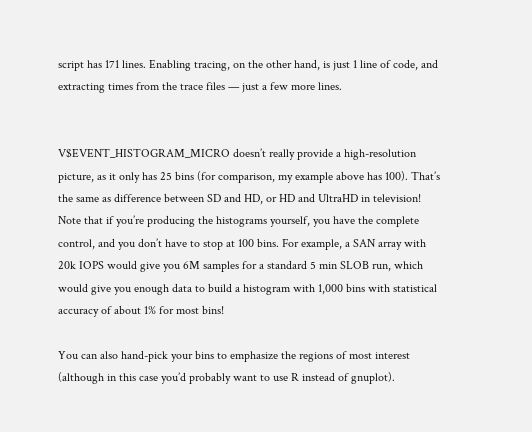script has 171 lines. Enabling tracing, on the other hand, is just 1 line of code, and extracting times from the trace files — just a few more lines.


V$EVENT_HISTOGRAM_MICRO doesn’t really provide a high-resolution picture, as it only has 25 bins (for comparison, my example above has 100). That’s the same as difference between SD and HD, or HD and UltraHD in television! Note that if you’re producing the histograms yourself, you have the complete control, and you don’t have to stop at 100 bins. For example, a SAN array with 20k IOPS would give you 6M samples for a standard 5 min SLOB run, which would give you enough data to build a histogram with 1,000 bins with statistical accuracy of about 1% for most bins!

You can also hand-pick your bins to emphasize the regions of most interest (although in this case you’d probably want to use R instead of gnuplot).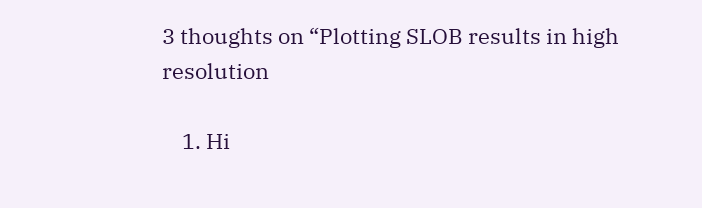3 thoughts on “Plotting SLOB results in high resolution

    1. Hi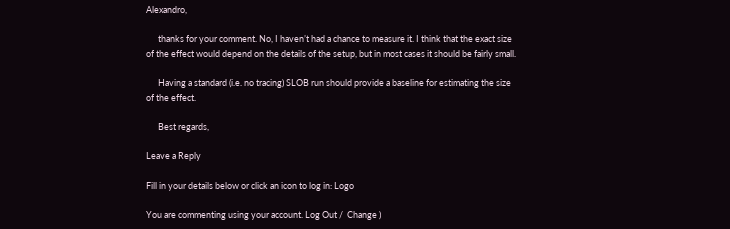Alexandro,

      thanks for your comment. No, I haven’t had a chance to measure it. I think that the exact size of the effect would depend on the details of the setup, but in most cases it should be fairly small.

      Having a standard (i.e. no tracing) SLOB run should provide a baseline for estimating the size of the effect.

      Best regards,

Leave a Reply

Fill in your details below or click an icon to log in: Logo

You are commenting using your account. Log Out /  Change )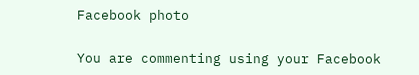Facebook photo

You are commenting using your Facebook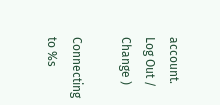account. Log Out /  Change )

Connecting to %s